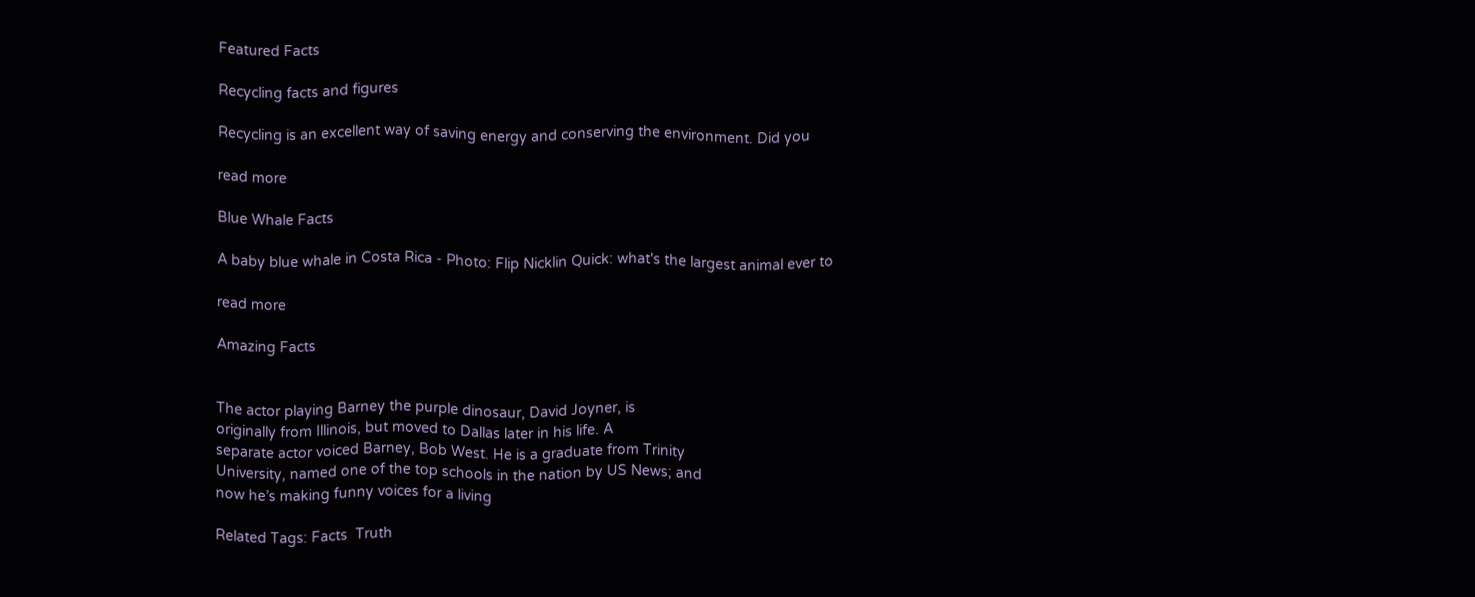Featured Facts

Recycling facts and figures

Recycling is an excellent way of saving energy and conserving the environment. Did you

read more

Blue Whale Facts

A baby blue whale in Costa Rica - Photo: Flip Nicklin Quick: what's the largest animal ever to

read more

Amazing Facts


The actor playing Barney the purple dinosaur, David Joyner, is
originally from Illinois, but moved to Dallas later in his life. A
separate actor voiced Barney, Bob West. He is a graduate from Trinity
University, named one of the top schools in the nation by US News; and
now he’s making funny voices for a living

Related Tags: Facts  Truth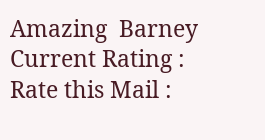Amazing  Barney
Current Rating :
Rate this Mail :